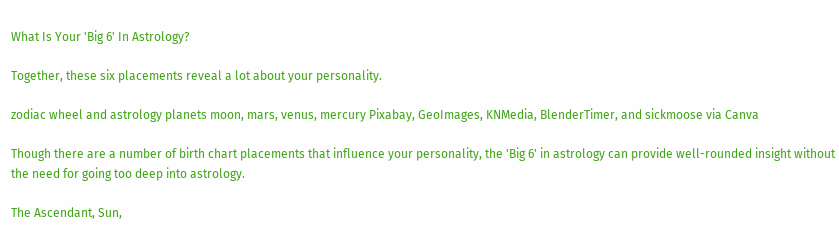What Is Your 'Big 6' In Astrology?

Together, these six placements reveal a lot about your personality.

zodiac wheel and astrology planets moon, mars, venus, mercury Pixabay, GeoImages, KNMedia, BlenderTimer, and sickmoose via Canva

Though there are a number of birth chart placements that influence your personality, the 'Big 6' in astrology can provide well-rounded insight without the need for going too deep into astrology.

The Ascendant, Sun,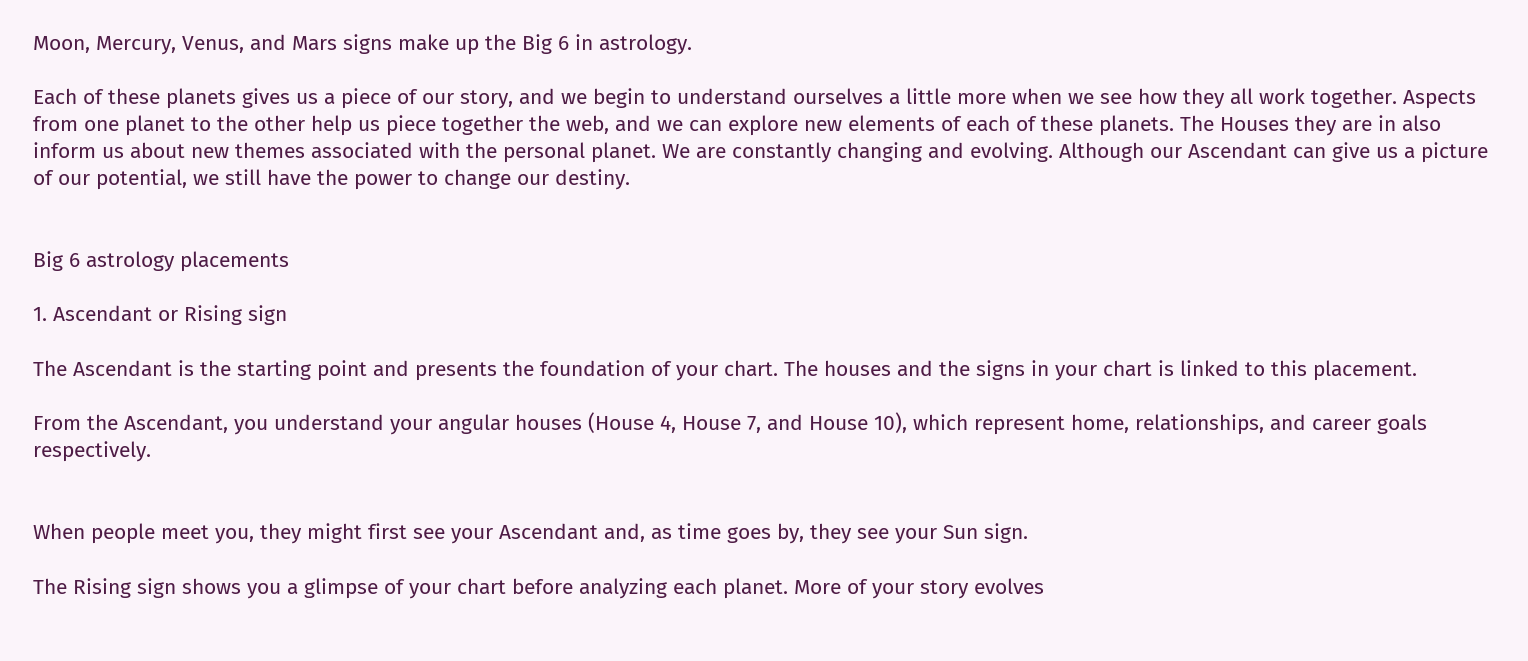Moon, Mercury, Venus, and Mars signs make up the Big 6 in astrology.

Each of these planets gives us a piece of our story, and we begin to understand ourselves a little more when we see how they all work together. Aspects from one planet to the other help us piece together the web, and we can explore new elements of each of these planets. The Houses they are in also inform us about new themes associated with the personal planet. We are constantly changing and evolving. Although our Ascendant can give us a picture of our potential, we still have the power to change our destiny.


Big 6 astrology placements

1. Ascendant or Rising sign

The Ascendant is the starting point and presents the foundation of your chart. The houses and the signs in your chart is linked to this placement.

From the Ascendant, you understand your angular houses (House 4, House 7, and House 10), which represent home, relationships, and career goals respectively.


When people meet you, they might first see your Ascendant and, as time goes by, they see your Sun sign.

The Rising sign shows you a glimpse of your chart before analyzing each planet. More of your story evolves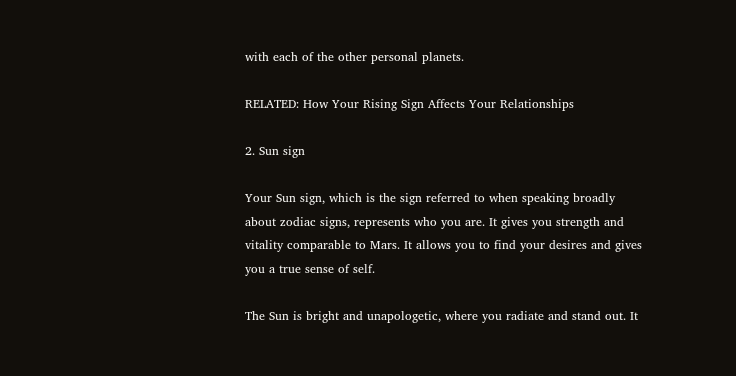with each of the other personal planets.

RELATED: How Your Rising Sign Affects Your Relationships

2. Sun sign

Your Sun sign, which is the sign referred to when speaking broadly about zodiac signs, represents who you are. It gives you strength and vitality comparable to Mars. It allows you to find your desires and gives you a true sense of self.

The Sun is bright and unapologetic, where you radiate and stand out. It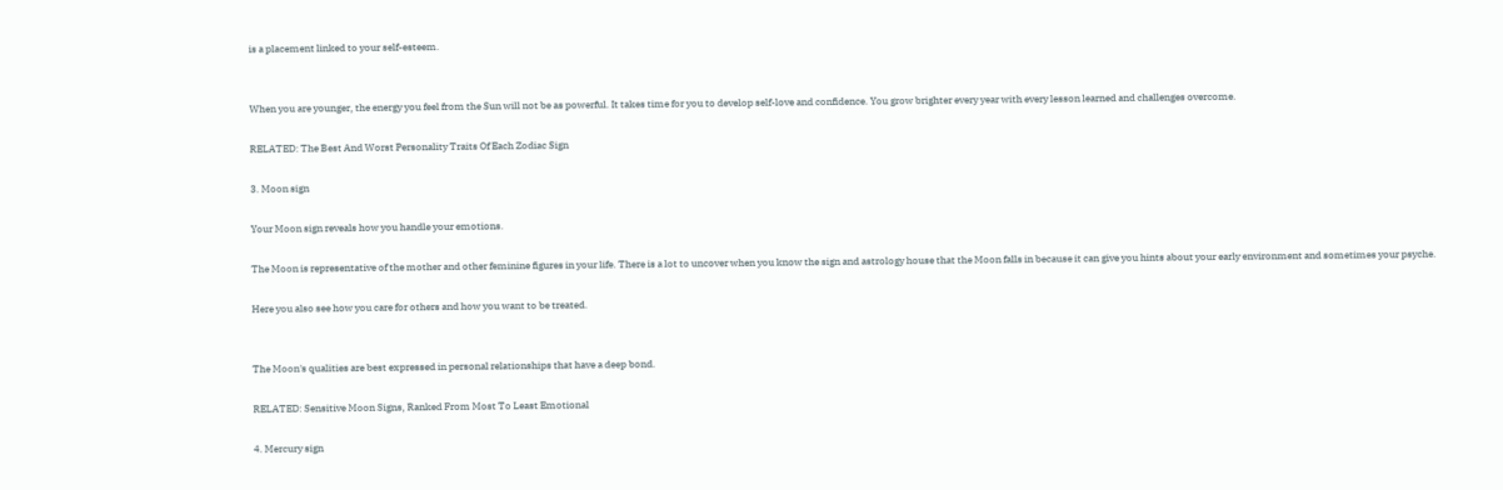is a placement linked to your self-esteem.


When you are younger, the energy you feel from the Sun will not be as powerful. It takes time for you to develop self-love and confidence. You grow brighter every year with every lesson learned and challenges overcome.

RELATED: The Best And Worst Personality Traits Of Each Zodiac Sign

3. Moon sign

Your Moon sign reveals how you handle your emotions.

The Moon is representative of the mother and other feminine figures in your life. There is a lot to uncover when you know the sign and astrology house that the Moon falls in because it can give you hints about your early environment and sometimes your psyche.

Here you also see how you care for others and how you want to be treated.


The Moon's qualities are best expressed in personal relationships that have a deep bond.

RELATED: Sensitive Moon Signs, Ranked From Most To Least Emotional

4. Mercury sign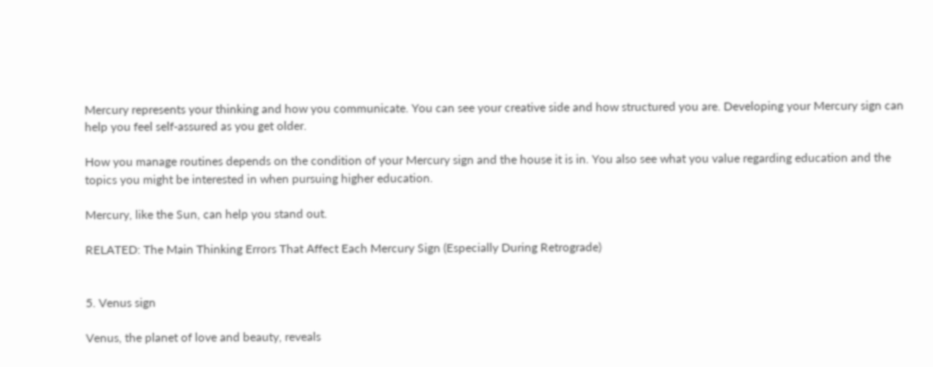Mercury represents your thinking and how you communicate. You can see your creative side and how structured you are. Developing your Mercury sign can help you feel self-assured as you get older.

How you manage routines depends on the condition of your Mercury sign and the house it is in. You also see what you value regarding education and the topics you might be interested in when pursuing higher education.

Mercury, like the Sun, can help you stand out.

RELATED: The Main Thinking Errors That Affect Each Mercury Sign (Especially During Retrograde)


5. Venus sign

Venus, the planet of love and beauty, reveals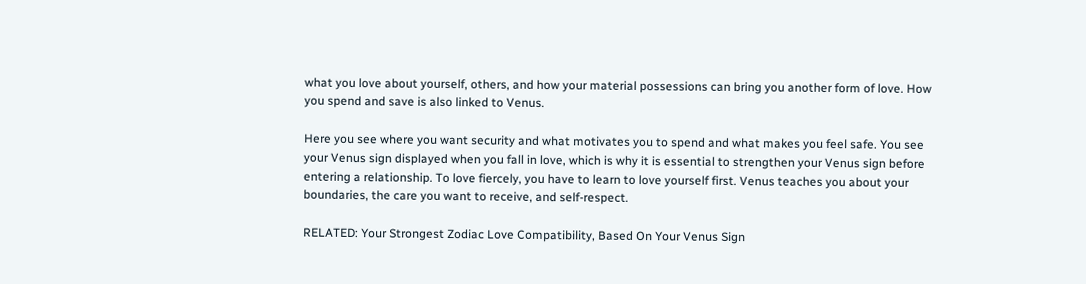what you love about yourself, others, and how your material possessions can bring you another form of love. How you spend and save is also linked to Venus.

Here you see where you want security and what motivates you to spend and what makes you feel safe. You see your Venus sign displayed when you fall in love, which is why it is essential to strengthen your Venus sign before entering a relationship. To love fiercely, you have to learn to love yourself first. Venus teaches you about your boundaries, the care you want to receive, and self-respect.

RELATED: Your Strongest Zodiac Love Compatibility, Based On Your Venus Sign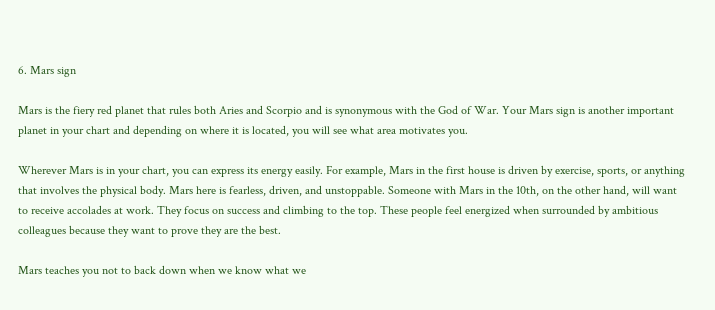6. Mars sign

Mars is the fiery red planet that rules both Aries and Scorpio and is synonymous with the God of War. Your Mars sign is another important planet in your chart and depending on where it is located, you will see what area motivates you.

Wherever Mars is in your chart, you can express its energy easily. For example, Mars in the first house is driven by exercise, sports, or anything that involves the physical body. Mars here is fearless, driven, and unstoppable. Someone with Mars in the 10th, on the other hand, will want to receive accolades at work. They focus on success and climbing to the top. These people feel energized when surrounded by ambitious colleagues because they want to prove they are the best.

Mars teaches you not to back down when we know what we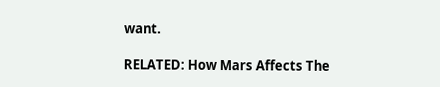want.

RELATED: How Mars Affects The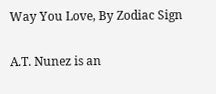Way You Love, By Zodiac Sign


A.T. Nunez is an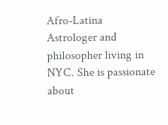Afro-Latina Astrologer and philosopher living in NYC. She is passionate about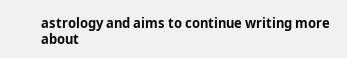astrology and aims to continue writing more about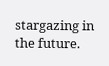stargazing in the future.